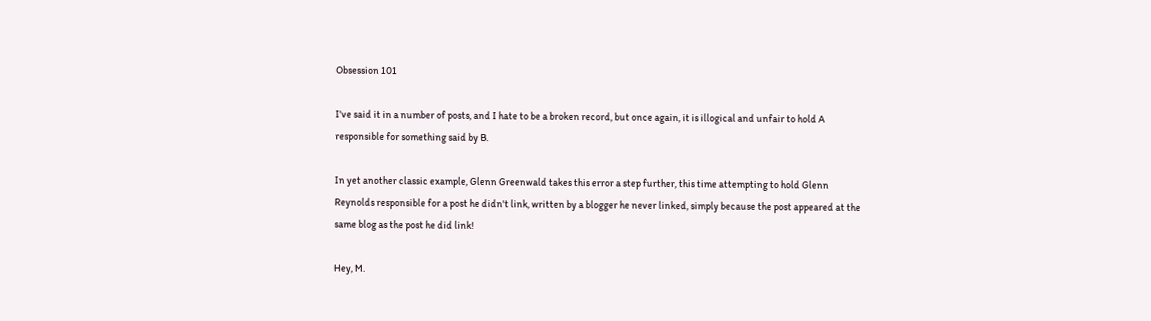Obsession 101

I've said it in a number of posts, and I hate to be a broken record, but once again, it is illogical and unfair to hold A responsible for something said by B.

In yet another classic example, Glenn Greenwald takes this error a step further, this time attempting to hold Glenn Reynolds responsible for a post he didn't link, written by a blogger he never linked, simply because the post appeared at the same blog as the post he did link!

Hey, M.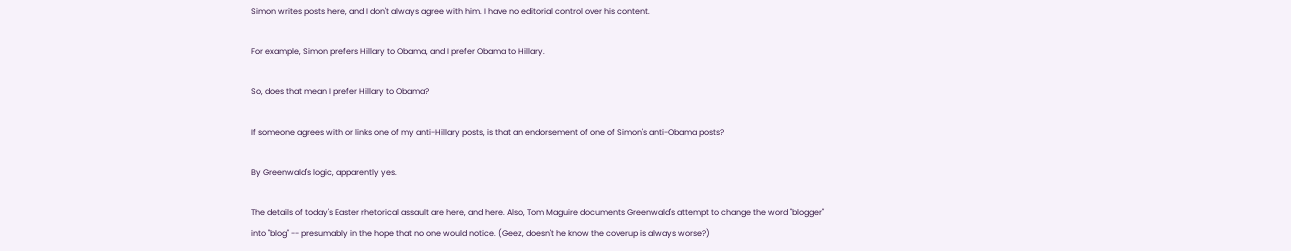Simon writes posts here, and I don't always agree with him. I have no editorial control over his content.

For example, Simon prefers Hillary to Obama, and I prefer Obama to Hillary.

So, does that mean I prefer Hillary to Obama?

If someone agrees with or links one of my anti-Hillary posts, is that an endorsement of one of Simon's anti-Obama posts?

By Greenwald's logic, apparently yes.

The details of today's Easter rhetorical assault are here, and here. Also, Tom Maguire documents Greenwald's attempt to change the word "blogger" into "blog" -- presumably in the hope that no one would notice. (Geez, doesn't he know the coverup is always worse?)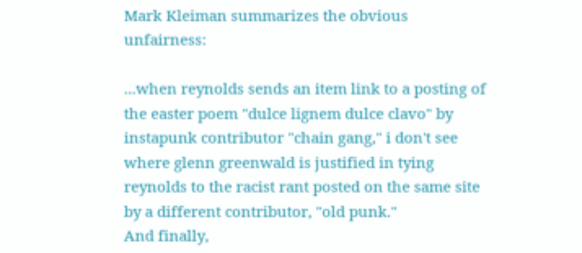Mark Kleiman summarizes the obvious unfairness:

...when reynolds sends an item link to a posting of the easter poem "dulce lignem dulce clavo" by instapunk contributor "chain gang," i don't see where glenn greenwald is justified in tying reynolds to the racist rant posted on the same site by a different contributor, "old punk."
And finally,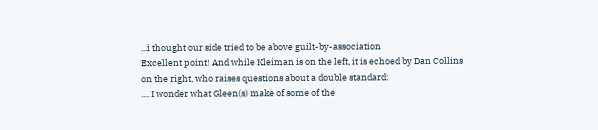...i thought our side tried to be above guilt-by-association
Excellent point! And while Kleiman is on the left, it is echoed by Dan Collins on the right, who raises questions about a double standard:
.... I wonder what Gleen(s) make of some of the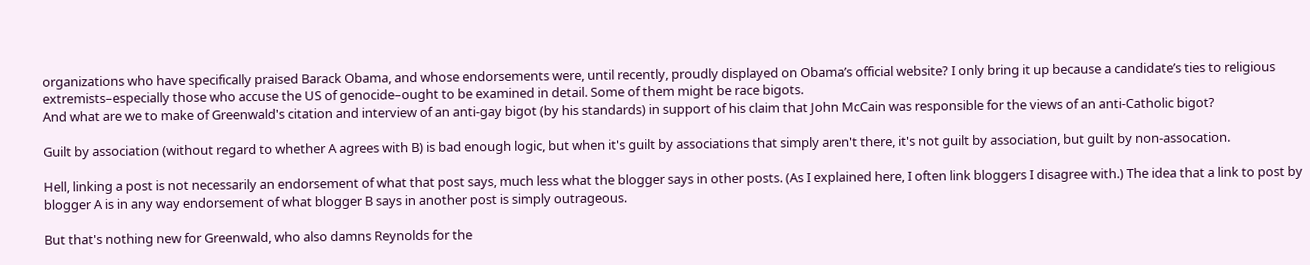organizations who have specifically praised Barack Obama, and whose endorsements were, until recently, proudly displayed on Obama’s official website? I only bring it up because a candidate’s ties to religious extremists–especially those who accuse the US of genocide–ought to be examined in detail. Some of them might be race bigots.
And what are we to make of Greenwald's citation and interview of an anti-gay bigot (by his standards) in support of his claim that John McCain was responsible for the views of an anti-Catholic bigot?

Guilt by association (without regard to whether A agrees with B) is bad enough logic, but when it's guilt by associations that simply aren't there, it's not guilt by association, but guilt by non-assocation.

Hell, linking a post is not necessarily an endorsement of what that post says, much less what the blogger says in other posts. (As I explained here, I often link bloggers I disagree with.) The idea that a link to post by blogger A is in any way endorsement of what blogger B says in another post is simply outrageous.

But that's nothing new for Greenwald, who also damns Reynolds for the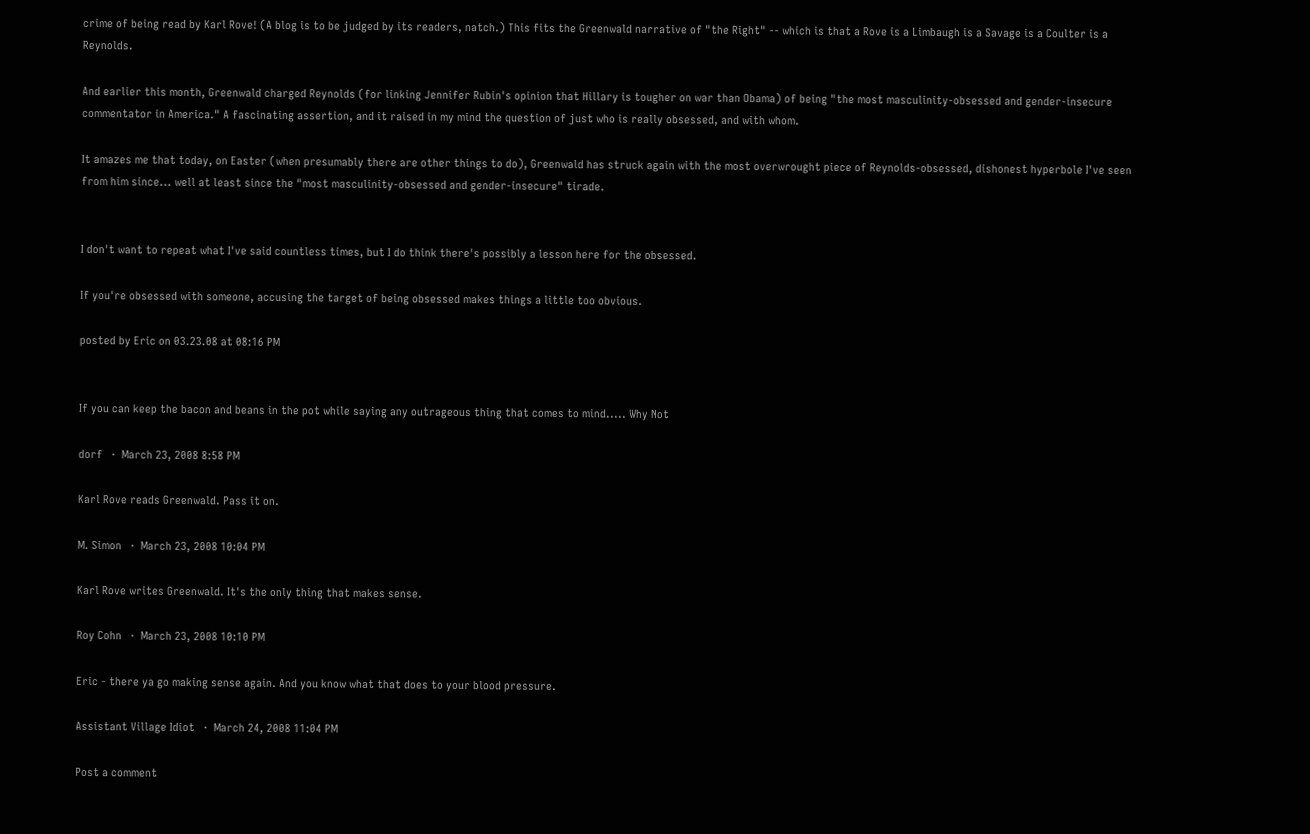crime of being read by Karl Rove! (A blog is to be judged by its readers, natch.) This fits the Greenwald narrative of "the Right" -- which is that a Rove is a Limbaugh is a Savage is a Coulter is a Reynolds.

And earlier this month, Greenwald charged Reynolds (for linking Jennifer Rubin's opinion that Hillary is tougher on war than Obama) of being "the most masculinity-obsessed and gender-insecure commentator in America." A fascinating assertion, and it raised in my mind the question of just who is really obsessed, and with whom.

It amazes me that today, on Easter (when presumably there are other things to do), Greenwald has struck again with the most overwrought piece of Reynolds-obsessed, dishonest hyperbole I've seen from him since... well at least since the "most masculinity-obsessed and gender-insecure" tirade.


I don't want to repeat what I've said countless times, but I do think there's possibly a lesson here for the obsessed.

If you're obsessed with someone, accusing the target of being obsessed makes things a little too obvious.

posted by Eric on 03.23.08 at 08:16 PM


If you can keep the bacon and beans in the pot while saying any outrageous thing that comes to mind..... Why Not

dorf   ·  March 23, 2008 8:58 PM

Karl Rove reads Greenwald. Pass it on.

M. Simon   ·  March 23, 2008 10:04 PM

Karl Rove writes Greenwald. It's the only thing that makes sense.

Roy Cohn   ·  March 23, 2008 10:10 PM

Eric - there ya go making sense again. And you know what that does to your blood pressure.

Assistant Village Idiot   ·  March 24, 2008 11:04 PM

Post a comment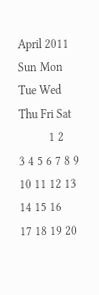April 2011
Sun Mon Tue Wed Thu Fri Sat
          1 2
3 4 5 6 7 8 9
10 11 12 13 14 15 16
17 18 19 20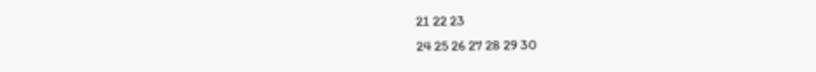21 22 23
24 25 26 27 28 29 30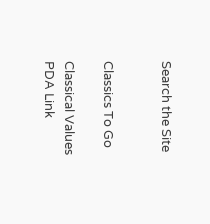Search the Site


Classics To Go

Classical Values PDA Link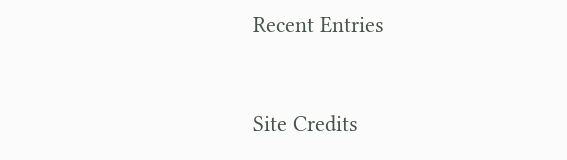Recent Entries


Site Credits